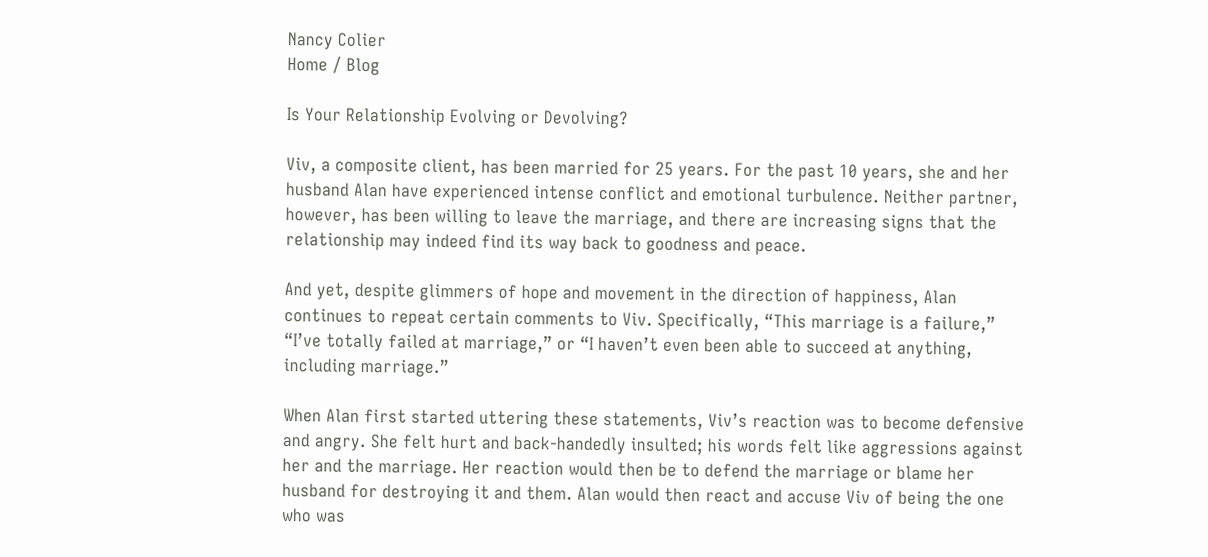Nancy Colier
Home / Blog

Is Your Relationship Evolving or Devolving?

Viv, a composite client, has been married for 25 years. For the past 10 years, she and her husband Alan have experienced intense conflict and emotional turbulence. Neither partner, however, has been willing to leave the marriage, and there are increasing signs that the relationship may indeed find its way back to goodness and peace.

And yet, despite glimmers of hope and movement in the direction of happiness, Alan continues to repeat certain comments to Viv. Specifically, “This marriage is a failure,” “I’ve totally failed at marriage,” or “I haven’t even been able to succeed at anything, including marriage.”

When Alan first started uttering these statements, Viv’s reaction was to become defensive and angry. She felt hurt and back-handedly insulted; his words felt like aggressions against her and the marriage. Her reaction would then be to defend the marriage or blame her husband for destroying it and them. Alan would then react and accuse Viv of being the one who was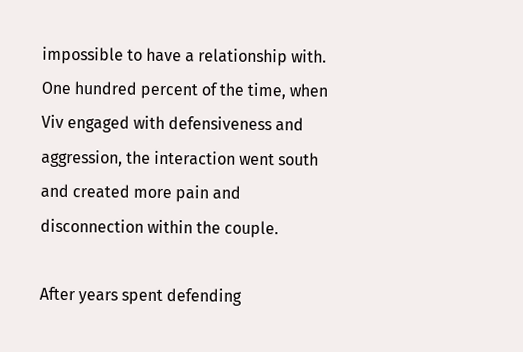impossible to have a relationship with. One hundred percent of the time, when Viv engaged with defensiveness and aggression, the interaction went south and created more pain and disconnection within the couple.

After years spent defending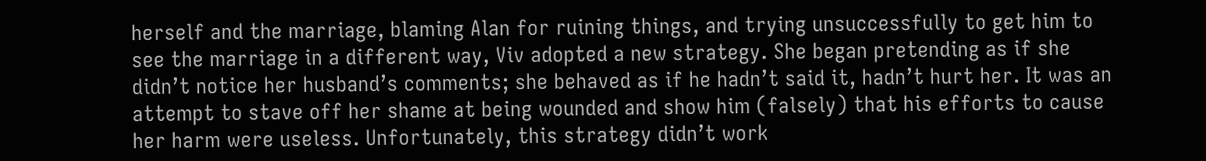herself and the marriage, blaming Alan for ruining things, and trying unsuccessfully to get him to see the marriage in a different way, Viv adopted a new strategy. She began pretending as if she didn’t notice her husband’s comments; she behaved as if he hadn’t said it, hadn’t hurt her. It was an attempt to stave off her shame at being wounded and show him (falsely) that his efforts to cause her harm were useless. Unfortunately, this strategy didn’t work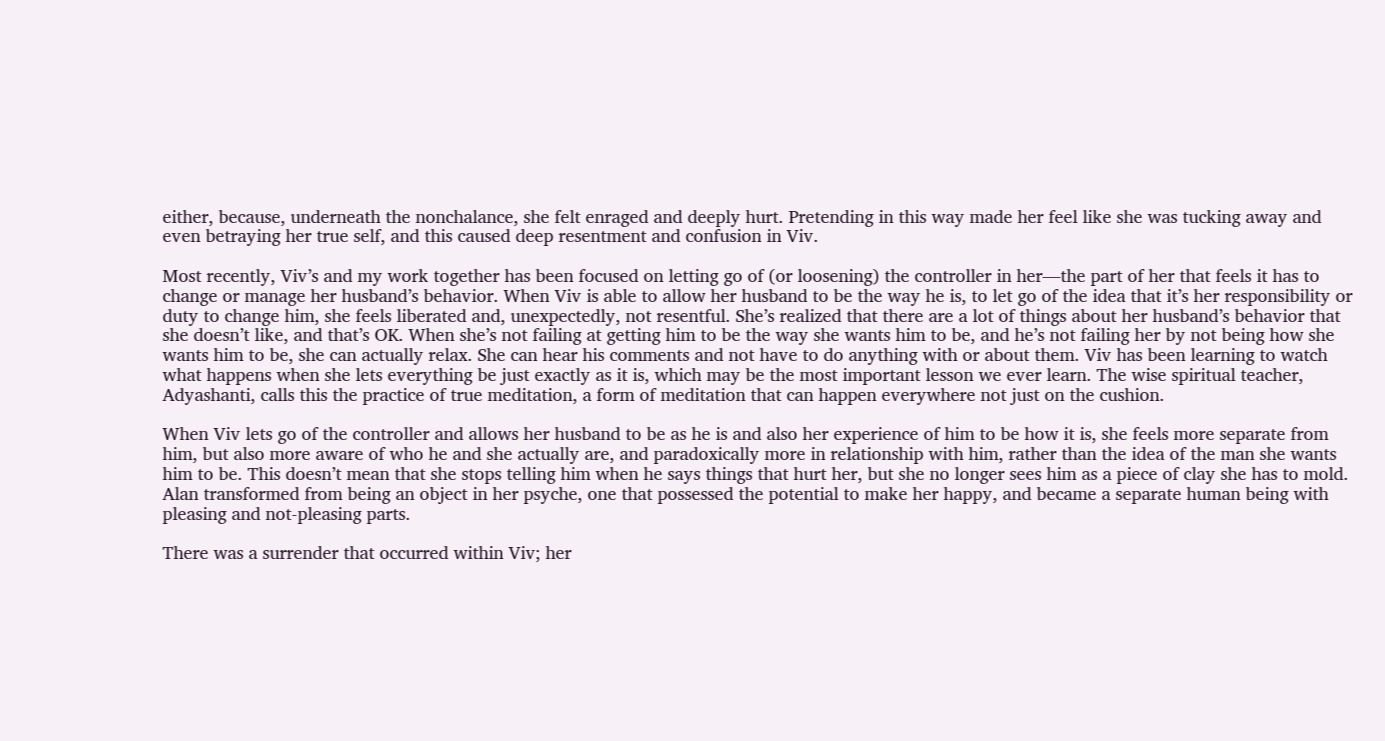either, because, underneath the nonchalance, she felt enraged and deeply hurt. Pretending in this way made her feel like she was tucking away and even betraying her true self, and this caused deep resentment and confusion in Viv.

Most recently, Viv’s and my work together has been focused on letting go of (or loosening) the controller in her—the part of her that feels it has to change or manage her husband’s behavior. When Viv is able to allow her husband to be the way he is, to let go of the idea that it’s her responsibility or duty to change him, she feels liberated and, unexpectedly, not resentful. She’s realized that there are a lot of things about her husband’s behavior that she doesn’t like, and that’s OK. When she’s not failing at getting him to be the way she wants him to be, and he’s not failing her by not being how she wants him to be, she can actually relax. She can hear his comments and not have to do anything with or about them. Viv has been learning to watch what happens when she lets everything be just exactly as it is, which may be the most important lesson we ever learn. The wise spiritual teacher, Adyashanti, calls this the practice of true meditation, a form of meditation that can happen everywhere not just on the cushion.

When Viv lets go of the controller and allows her husband to be as he is and also her experience of him to be how it is, she feels more separate from him, but also more aware of who he and she actually are, and paradoxically more in relationship with him, rather than the idea of the man she wants him to be. This doesn’t mean that she stops telling him when he says things that hurt her, but she no longer sees him as a piece of clay she has to mold. Alan transformed from being an object in her psyche, one that possessed the potential to make her happy, and became a separate human being with pleasing and not-pleasing parts.

There was a surrender that occurred within Viv; her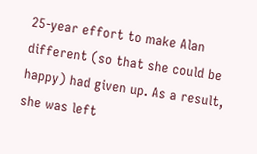25-year effort to make Alan different (so that she could be happy) had given up. As a result, she was left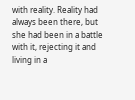with reality. Reality had always been there, but she had been in a battle with it, rejecting it and living in a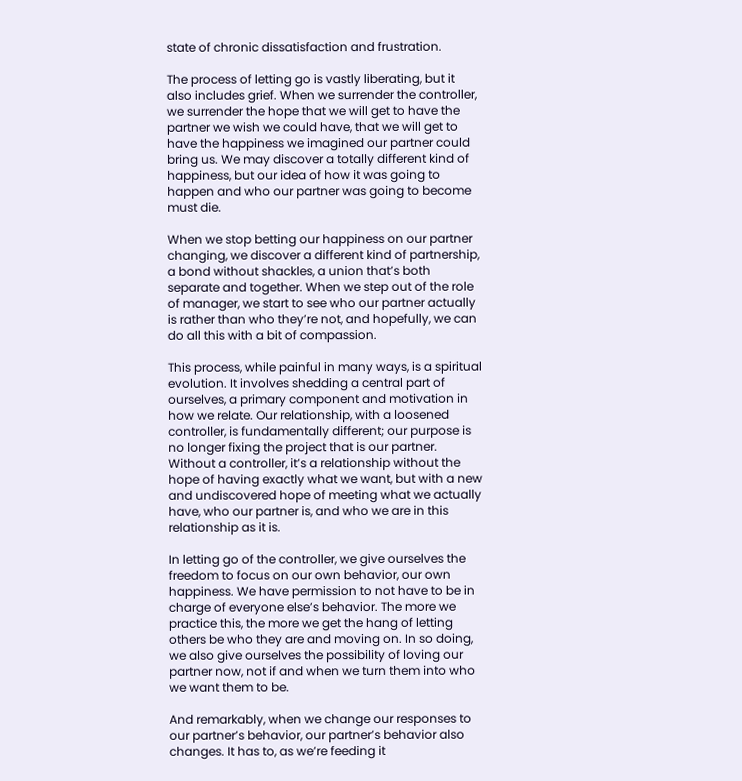state of chronic dissatisfaction and frustration.

The process of letting go is vastly liberating, but it also includes grief. When we surrender the controller, we surrender the hope that we will get to have the partner we wish we could have, that we will get to have the happiness we imagined our partner could bring us. We may discover a totally different kind of happiness, but our idea of how it was going to happen and who our partner was going to become must die.

When we stop betting our happiness on our partner changing, we discover a different kind of partnership, a bond without shackles, a union that’s both separate and together. When we step out of the role of manager, we start to see who our partner actually is rather than who they’re not, and hopefully, we can do all this with a bit of compassion.

This process, while painful in many ways, is a spiritual evolution. It involves shedding a central part of ourselves, a primary component and motivation in how we relate. Our relationship, with a loosened controller, is fundamentally different; our purpose is no longer fixing the project that is our partner. Without a controller, it’s a relationship without the hope of having exactly what we want, but with a new and undiscovered hope of meeting what we actually have, who our partner is, and who we are in this relationship as it is.

In letting go of the controller, we give ourselves the freedom to focus on our own behavior, our own happiness. We have permission to not have to be in charge of everyone else’s behavior. The more we practice this, the more we get the hang of letting others be who they are and moving on. In so doing, we also give ourselves the possibility of loving our partner now, not if and when we turn them into who we want them to be.

And remarkably, when we change our responses to our partner’s behavior, our partner’s behavior also changes. It has to, as we’re feeding it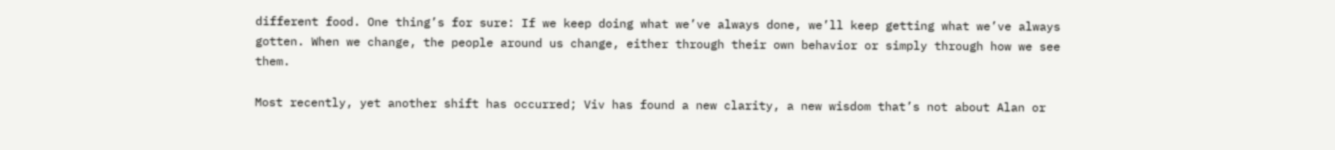different food. One thing’s for sure: If we keep doing what we’ve always done, we’ll keep getting what we’ve always gotten. When we change, the people around us change, either through their own behavior or simply through how we see them.

Most recently, yet another shift has occurred; Viv has found a new clarity, a new wisdom that’s not about Alan or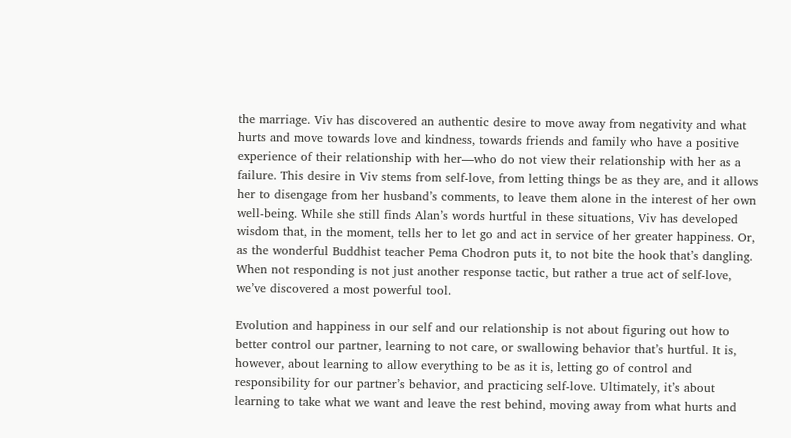the marriage. Viv has discovered an authentic desire to move away from negativity and what hurts and move towards love and kindness, towards friends and family who have a positive experience of their relationship with her—who do not view their relationship with her as a failure. This desire in Viv stems from self-love, from letting things be as they are, and it allows her to disengage from her husband’s comments, to leave them alone in the interest of her own well-being. While she still finds Alan’s words hurtful in these situations, Viv has developed wisdom that, in the moment, tells her to let go and act in service of her greater happiness. Or, as the wonderful Buddhist teacher Pema Chodron puts it, to not bite the hook that’s dangling. When not responding is not just another response tactic, but rather a true act of self-love, we’ve discovered a most powerful tool.

Evolution and happiness in our self and our relationship is not about figuring out how to better control our partner, learning to not care, or swallowing behavior that’s hurtful. It is, however, about learning to allow everything to be as it is, letting go of control and responsibility for our partner’s behavior, and practicing self-love. Ultimately, it’s about learning to take what we want and leave the rest behind, moving away from what hurts and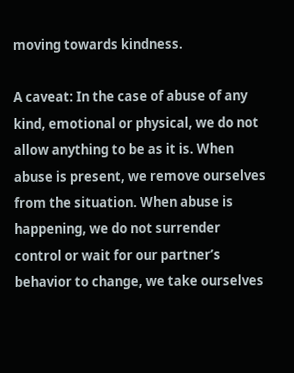moving towards kindness.

A caveat: In the case of abuse of any kind, emotional or physical, we do not allow anything to be as it is. When abuse is present, we remove ourselves from the situation. When abuse is happening, we do not surrender control or wait for our partner’s behavior to change, we take ourselves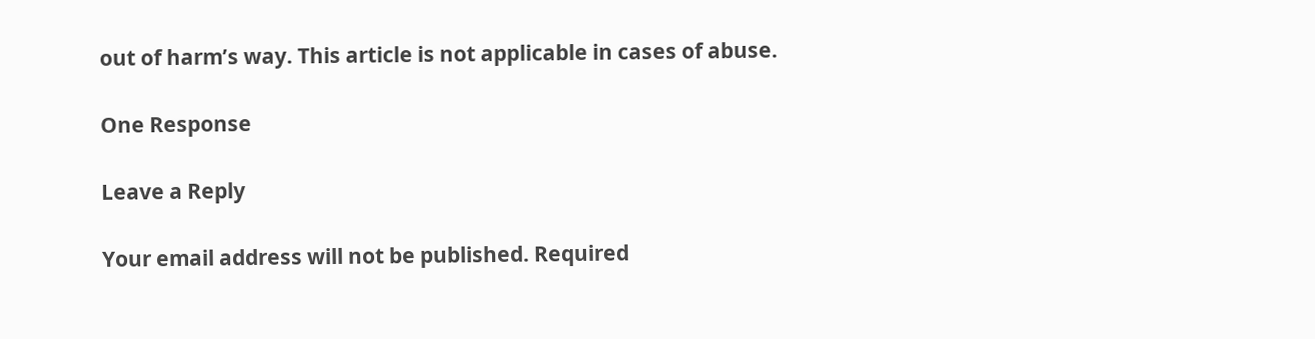out of harm’s way. This article is not applicable in cases of abuse.

One Response

Leave a Reply

Your email address will not be published. Required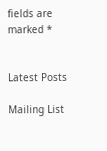fields are marked *


Latest Posts

Mailing List